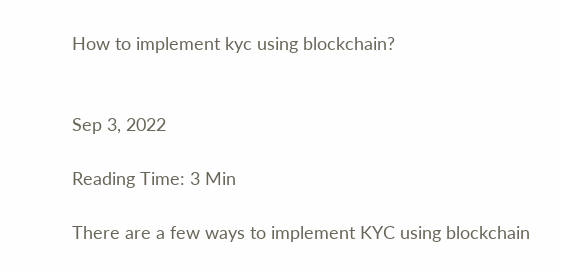How to implement kyc using blockchain?


Sep 3, 2022

Reading Time: 3 Min

There are a few ways to implement KYC using blockchain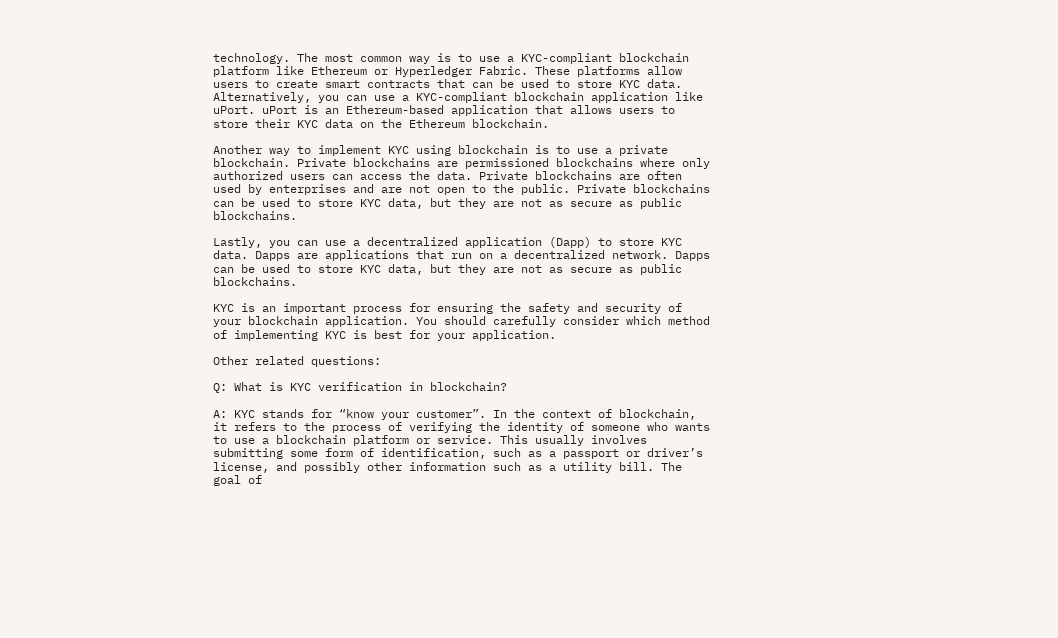technology. The most common way is to use a KYC-compliant blockchain platform like Ethereum or Hyperledger Fabric. These platforms allow users to create smart contracts that can be used to store KYC data. Alternatively, you can use a KYC-compliant blockchain application like uPort. uPort is an Ethereum-based application that allows users to store their KYC data on the Ethereum blockchain.

Another way to implement KYC using blockchain is to use a private blockchain. Private blockchains are permissioned blockchains where only authorized users can access the data. Private blockchains are often used by enterprises and are not open to the public. Private blockchains can be used to store KYC data, but they are not as secure as public blockchains.

Lastly, you can use a decentralized application (Dapp) to store KYC data. Dapps are applications that run on a decentralized network. Dapps can be used to store KYC data, but they are not as secure as public blockchains.

KYC is an important process for ensuring the safety and security of your blockchain application. You should carefully consider which method of implementing KYC is best for your application.

Other related questions:

Q: What is KYC verification in blockchain?

A: KYC stands for “know your customer”. In the context of blockchain, it refers to the process of verifying the identity of someone who wants to use a blockchain platform or service. This usually involves submitting some form of identification, such as a passport or driver’s license, and possibly other information such as a utility bill. The goal of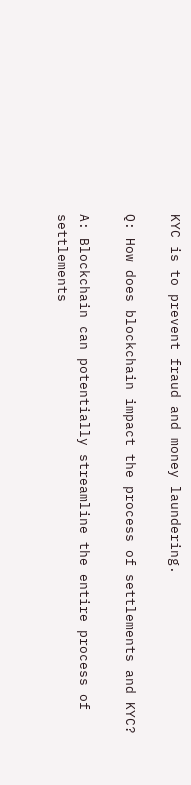KYC is to prevent fraud and money laundering.

Q: How does blockchain impact the process of settlements and KYC?

A: Blockchain can potentially streamline the entire process of settlements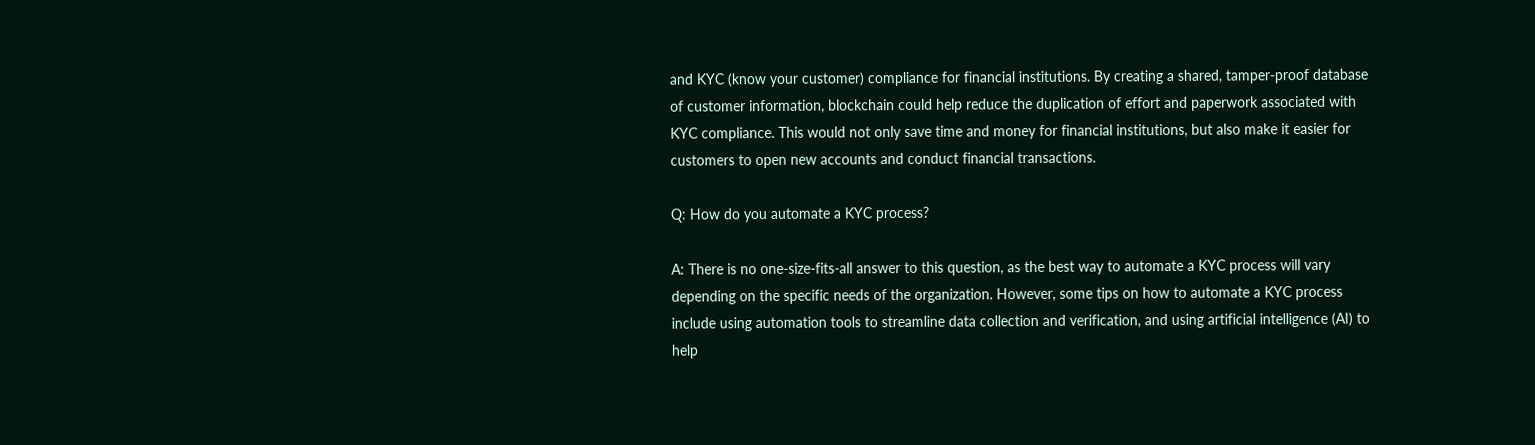and KYC (know your customer) compliance for financial institutions. By creating a shared, tamper-proof database of customer information, blockchain could help reduce the duplication of effort and paperwork associated with KYC compliance. This would not only save time and money for financial institutions, but also make it easier for customers to open new accounts and conduct financial transactions.

Q: How do you automate a KYC process?

A: There is no one-size-fits-all answer to this question, as the best way to automate a KYC process will vary depending on the specific needs of the organization. However, some tips on how to automate a KYC process include using automation tools to streamline data collection and verification, and using artificial intelligence (AI) to help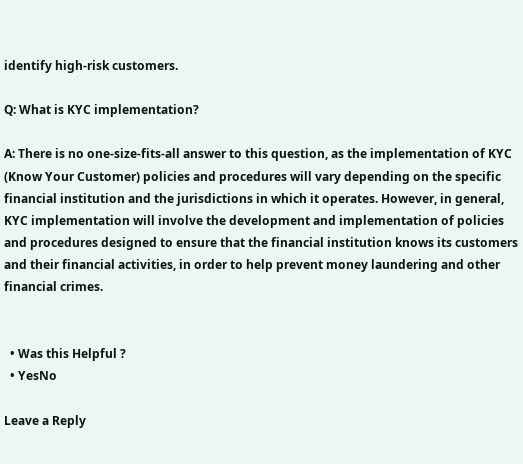identify high-risk customers.

Q: What is KYC implementation?

A: There is no one-size-fits-all answer to this question, as the implementation of KYC (Know Your Customer) policies and procedures will vary depending on the specific financial institution and the jurisdictions in which it operates. However, in general, KYC implementation will involve the development and implementation of policies and procedures designed to ensure that the financial institution knows its customers and their financial activities, in order to help prevent money laundering and other financial crimes.


  • Was this Helpful ?
  • YesNo

Leave a Reply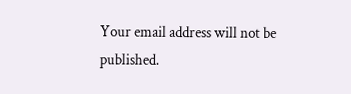Your email address will not be published.